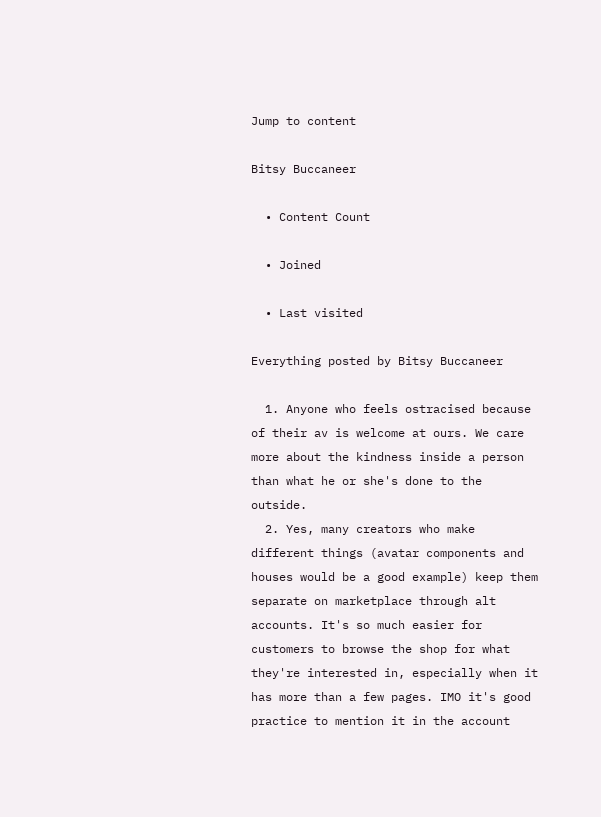Jump to content

Bitsy Buccaneer

  • Content Count

  • Joined

  • Last visited

Everything posted by Bitsy Buccaneer

  1. Anyone who feels ostracised because of their av is welcome at ours. We care more about the kindness inside a person than what he or she's done to the outside.
  2. Yes, many creators who make different things (avatar components and houses would be a good example) keep them separate on marketplace through alt accounts. It's so much easier for customers to browse the shop for what they're interested in, especially when it has more than a few pages. IMO it's good practice to mention it in the account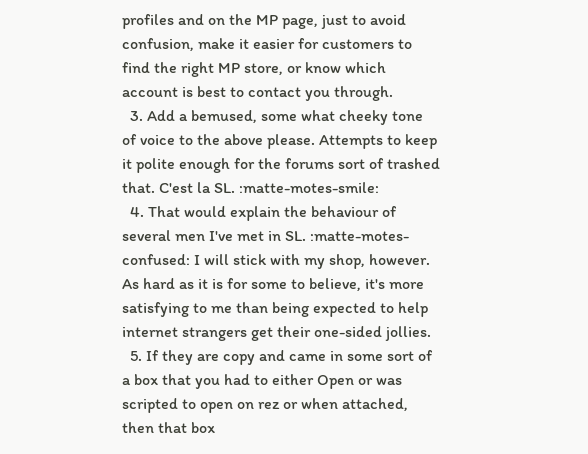profiles and on the MP page, just to avoid confusion, make it easier for customers to find the right MP store, or know which account is best to contact you through.
  3. Add a bemused, some what cheeky tone of voice to the above please. Attempts to keep it polite enough for the forums sort of trashed that. C'est la SL. :matte-motes-smile:
  4. That would explain the behaviour of several men I've met in SL. :matte-motes-confused: I will stick with my shop, however. As hard as it is for some to believe, it's more satisfying to me than being expected to help internet strangers get their one-sided jollies.
  5. If they are copy and came in some sort of a box that you had to either Open or was scripted to open on rez or when attached, then that box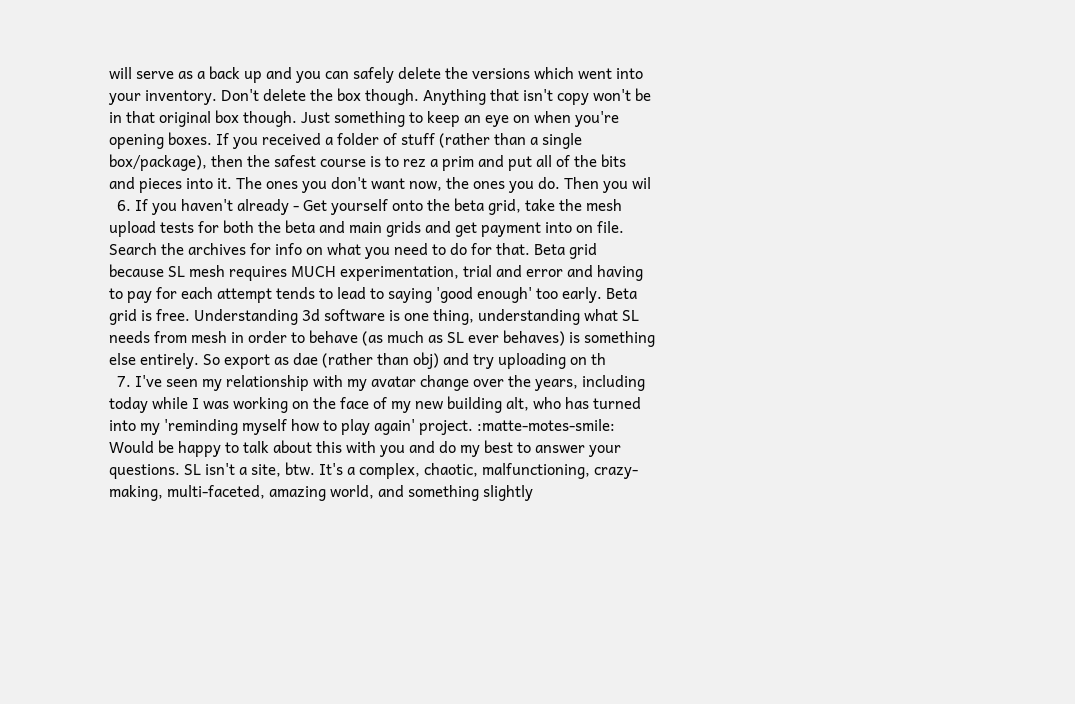will serve as a back up and you can safely delete the versions which went into your inventory. Don't delete the box though. Anything that isn't copy won't be in that original box though. Just something to keep an eye on when you're opening boxes. If you received a folder of stuff (rather than a single box/package), then the safest course is to rez a prim and put all of the bits and pieces into it. The ones you don't want now, the ones you do. Then you wil
  6. If you haven't already - Get yourself onto the beta grid, take the mesh upload tests for both the beta and main grids and get payment into on file. Search the archives for info on what you need to do for that. Beta grid because SL mesh requires MUCH experimentation, trial and error and having to pay for each attempt tends to lead to saying 'good enough' too early. Beta grid is free. Understanding 3d software is one thing, understanding what SL needs from mesh in order to behave (as much as SL ever behaves) is something else entirely. So export as dae (rather than obj) and try uploading on th
  7. I've seen my relationship with my avatar change over the years, including today while I was working on the face of my new building alt, who has turned into my 'reminding myself how to play again' project. :matte-motes-smile: Would be happy to talk about this with you and do my best to answer your questions. SL isn't a site, btw. It's a complex, chaotic, malfunctioning, crazy-making, multi-faceted, amazing world, and something slightly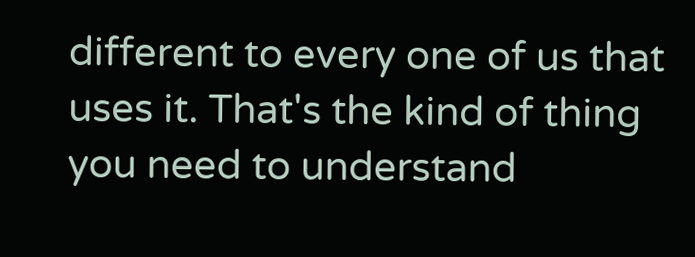different to every one of us that uses it. That's the kind of thing you need to understand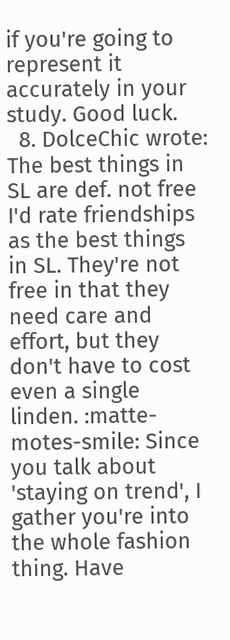if you're going to represent it accurately in your study. Good luck.
  8. DolceChic wrote: The best things in SL are def. not free I'd rate friendships as the best things in SL. They're not free in that they need care and effort, but they don't have to cost even a single linden. :matte-motes-smile: Since you talk about 'staying on trend', I gather you're into the whole fashion thing. Have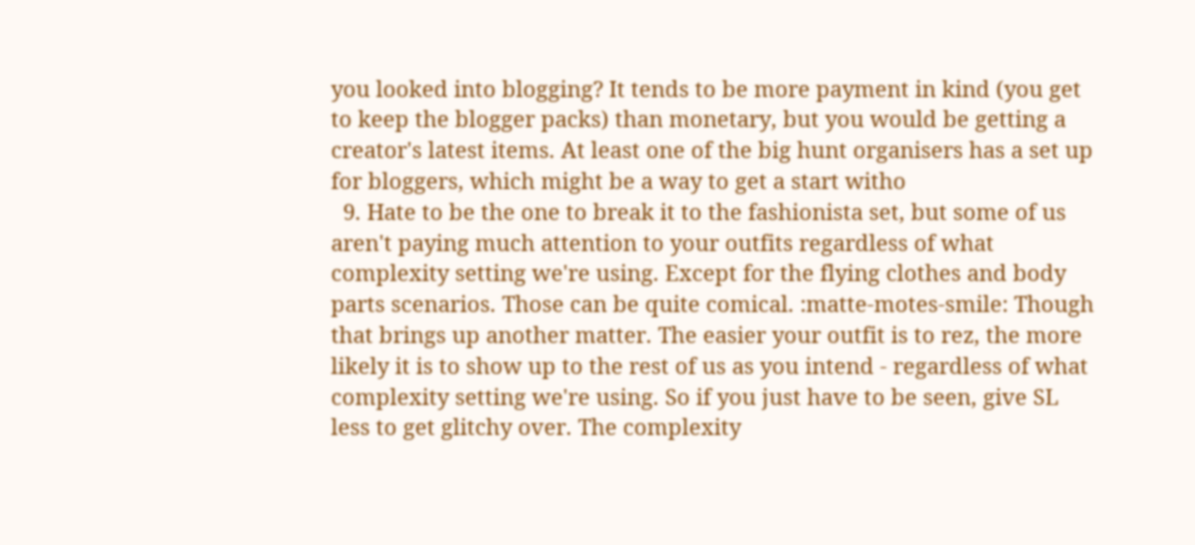you looked into blogging? It tends to be more payment in kind (you get to keep the blogger packs) than monetary, but you would be getting a creator's latest items. At least one of the big hunt organisers has a set up for bloggers, which might be a way to get a start witho
  9. Hate to be the one to break it to the fashionista set, but some of us aren't paying much attention to your outfits regardless of what complexity setting we're using. Except for the flying clothes and body parts scenarios. Those can be quite comical. :matte-motes-smile: Though that brings up another matter. The easier your outfit is to rez, the more likely it is to show up to the rest of us as you intend - regardless of what complexity setting we're using. So if you just have to be seen, give SL less to get glitchy over. The complexity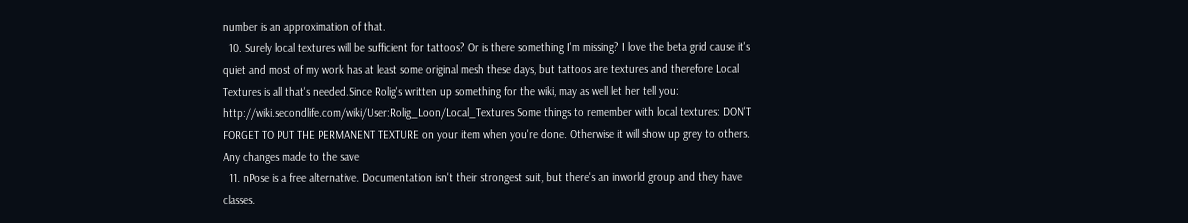number is an approximation of that.
  10. Surely local textures will be sufficient for tattoos? Or is there something I'm missing? I love the beta grid cause it's quiet and most of my work has at least some original mesh these days, but tattoos are textures and therefore Local Textures is all that's needed.Since Rolig's written up something for the wiki, may as well let her tell you: http://wiki.secondlife.com/wiki/User:Rolig_Loon/Local_Textures Some things to remember with local textures: DON'T FORGET TO PUT THE PERMANENT TEXTURE on your item when you're done. Otherwise it will show up grey to others. Any changes made to the save
  11. nPose is a free alternative. Documentation isn't their strongest suit, but there's an inworld group and they have classes.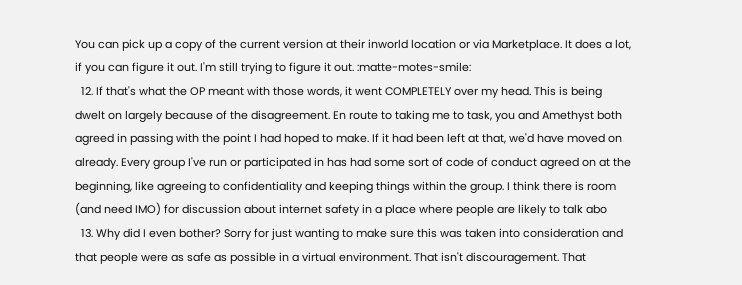You can pick up a copy of the current version at their inworld location or via Marketplace. It does a lot, if you can figure it out. I'm still trying to figure it out. :matte-motes-smile:
  12. If that's what the OP meant with those words, it went COMPLETELY over my head. This is being dwelt on largely because of the disagreement. En route to taking me to task, you and Amethyst both agreed in passing with the point I had hoped to make. If it had been left at that, we'd have moved on already. Every group I've run or participated in has had some sort of code of conduct agreed on at the beginning, like agreeing to confidentiality and keeping things within the group. I think there is room (and need IMO) for discussion about internet safety in a place where people are likely to talk abo
  13. Why did I even bother? Sorry for just wanting to make sure this was taken into consideration and that people were as safe as possible in a virtual environment. That isn't discouragement. That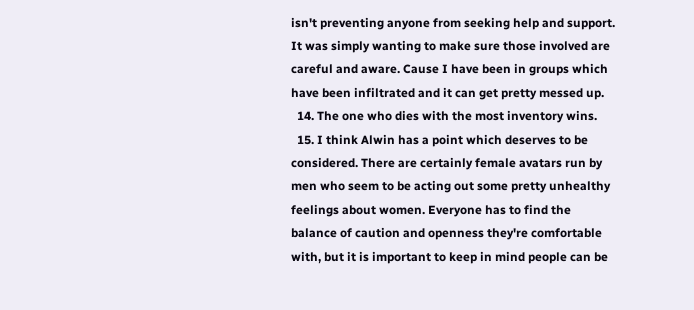isn't preventing anyone from seeking help and support. It was simply wanting to make sure those involved are careful and aware. Cause I have been in groups which have been infiltrated and it can get pretty messed up.
  14. The one who dies with the most inventory wins.
  15. I think Alwin has a point which deserves to be considered. There are certainly female avatars run by men who seem to be acting out some pretty unhealthy feelings about women. Everyone has to find the balance of caution and openness they're comfortable with, but it is important to keep in mind people can be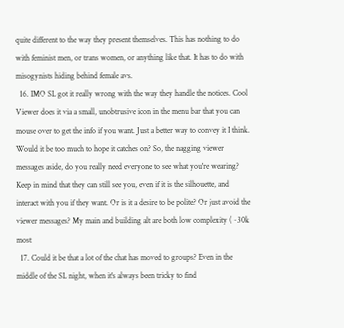quite different to the way they present themselves. This has nothing to do with feminist men, or trans women, or anything like that. It has to do with misogynists hiding behind female avs.
  16. IMO SL got it really wrong with the way they handle the notices. Cool Viewer does it via a small, unobtrusive icon in the menu bar that you can mouse over to get the info if you want. Just a better way to convey it I think. Would it be too much to hope it catches on? So, the nagging viewer messages aside, do you really need everyone to see what you're wearing? Keep in mind that they can still see you, even if it is the silhouette, and interact with you if they want. Or is it a desire to be polite? Or just avoid the viewer messages? My main and building alt are both low complexity (~30k most
  17. Could it be that a lot of the chat has moved to groups? Even in the middle of the SL night, when it's always been tricky to find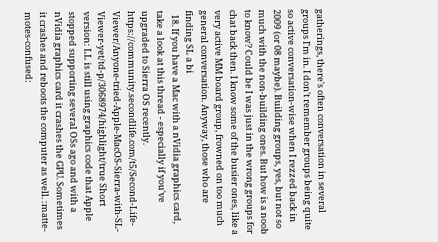gatherings, there's often conversation in several groups I'm in. I don't remember groups being quite so active conversation-wise when I rezzed back in 2009 (or 08 maybe). Building groups, yes, but not so much with the non-building ones. But how is a noob to know? Could be I was just in the wrong groups for chat back then. I know some of the busier ones, like a very active MM board group, frowned on too much general conversation. Anyway, those who are finding SL a bi
  18. If you have a Mac with a nVidia graphics card, take a look at this thread - especially if you've upgraded to Sierra OS recently. https://community.secondlife.com/t5/Second-Life-Viewer/Anyone-tried-Apple-MacOS-Sierra-with-SL-Viewer-yet/td-p/3068974/highlight/true Short version: LL is still using graphics code that Apple stopped supporting several OSs ago and with a nVidia graphics card it crashes the GPU. Sometimes it crashes and reboots the computer as well. :matte-motes-confused: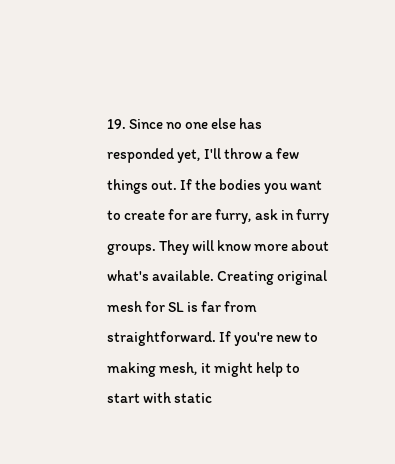19. Since no one else has responded yet, I'll throw a few things out. If the bodies you want to create for are furry, ask in furry groups. They will know more about what's available. Creating original mesh for SL is far from straightforward. If you're new to making mesh, it might help to start with static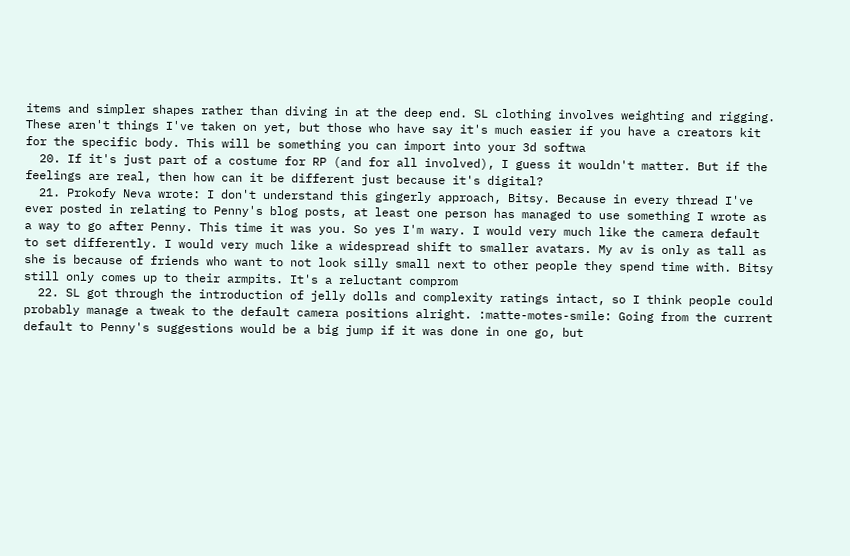items and simpler shapes rather than diving in at the deep end. SL clothing involves weighting and rigging. These aren't things I've taken on yet, but those who have say it's much easier if you have a creators kit for the specific body. This will be something you can import into your 3d softwa
  20. If it's just part of a costume for RP (and for all involved), I guess it wouldn't matter. But if the feelings are real, then how can it be different just because it's digital?
  21. Prokofy Neva wrote: I don't understand this gingerly approach, Bitsy. Because in every thread I've ever posted in relating to Penny's blog posts, at least one person has managed to use something I wrote as a way to go after Penny. This time it was you. So yes I'm wary. I would very much like the camera default to set differently. I would very much like a widespread shift to smaller avatars. My av is only as tall as she is because of friends who want to not look silly small next to other people they spend time with. Bitsy still only comes up to their armpits. It's a reluctant comprom
  22. SL got through the introduction of jelly dolls and complexity ratings intact, so I think people could probably manage a tweak to the default camera positions alright. :matte-motes-smile: Going from the current default to Penny's suggestions would be a big jump if it was done in one go, but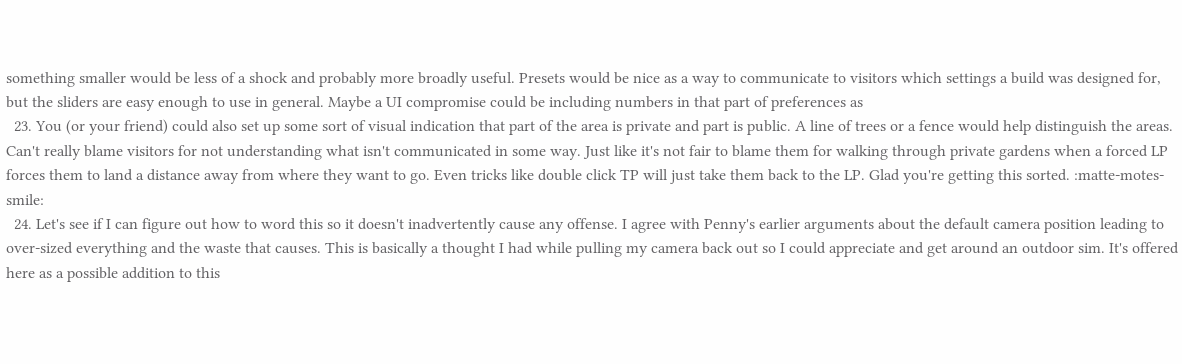something smaller would be less of a shock and probably more broadly useful. Presets would be nice as a way to communicate to visitors which settings a build was designed for, but the sliders are easy enough to use in general. Maybe a UI compromise could be including numbers in that part of preferences as
  23. You (or your friend) could also set up some sort of visual indication that part of the area is private and part is public. A line of trees or a fence would help distinguish the areas. Can't really blame visitors for not understanding what isn't communicated in some way. Just like it's not fair to blame them for walking through private gardens when a forced LP forces them to land a distance away from where they want to go. Even tricks like double click TP will just take them back to the LP. Glad you're getting this sorted. :matte-motes-smile:
  24. Let's see if I can figure out how to word this so it doesn't inadvertently cause any offense. I agree with Penny's earlier arguments about the default camera position leading to over-sized everything and the waste that causes. This is basically a thought I had while pulling my camera back out so I could appreciate and get around an outdoor sim. It's offered here as a possible addition to this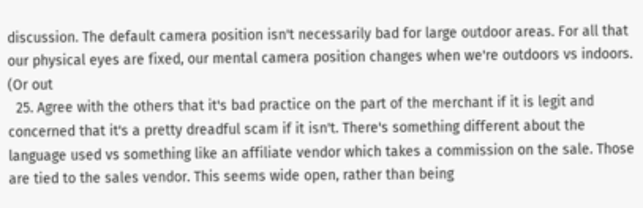discussion. The default camera position isn't necessarily bad for large outdoor areas. For all that our physical eyes are fixed, our mental camera position changes when we're outdoors vs indoors. (Or out
  25. Agree with the others that it's bad practice on the part of the merchant if it is legit and concerned that it's a pretty dreadful scam if it isn't. There's something different about the language used vs something like an affiliate vendor which takes a commission on the sale. Those are tied to the sales vendor. This seems wide open, rather than being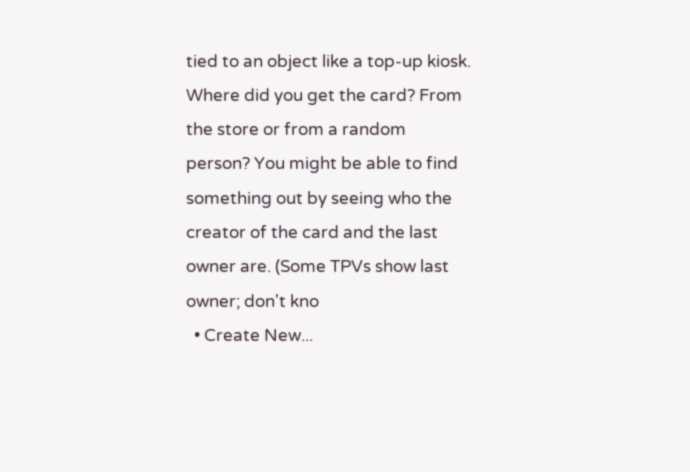tied to an object like a top-up kiosk. Where did you get the card? From the store or from a random person? You might be able to find something out by seeing who the creator of the card and the last owner are. (Some TPVs show last owner; don't kno
  • Create New...